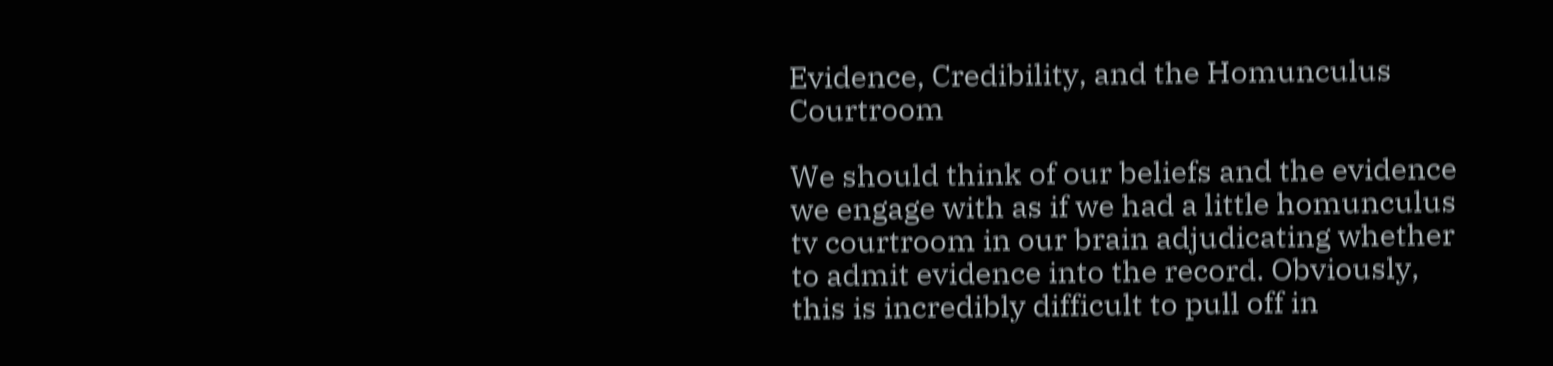Evidence, Credibility, and the Homunculus Courtroom

We should think of our beliefs and the evidence we engage with as if we had a little homunculus tv courtroom in our brain adjudicating whether to admit evidence into the record. Obviously, this is incredibly difficult to pull off in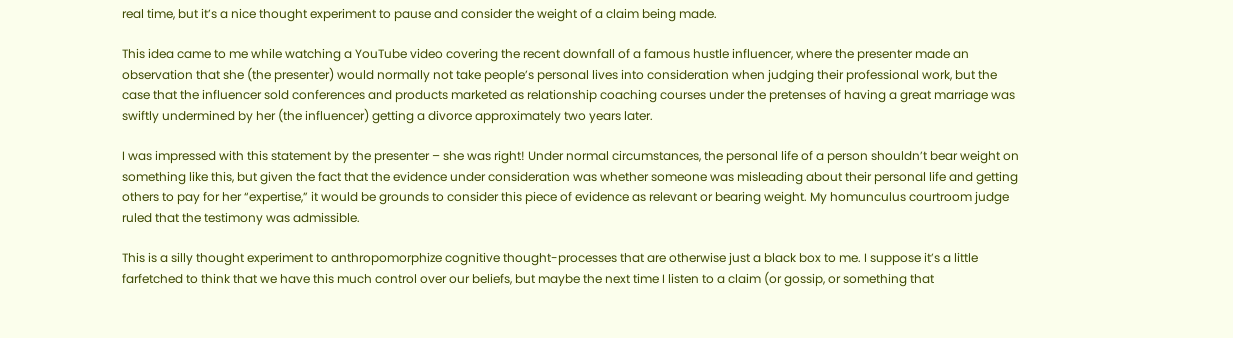real time, but it’s a nice thought experiment to pause and consider the weight of a claim being made.

This idea came to me while watching a YouTube video covering the recent downfall of a famous hustle influencer, where the presenter made an observation that she (the presenter) would normally not take people’s personal lives into consideration when judging their professional work, but the case that the influencer sold conferences and products marketed as relationship coaching courses under the pretenses of having a great marriage was swiftly undermined by her (the influencer) getting a divorce approximately two years later.

I was impressed with this statement by the presenter – she was right! Under normal circumstances, the personal life of a person shouldn’t bear weight on something like this, but given the fact that the evidence under consideration was whether someone was misleading about their personal life and getting others to pay for her “expertise,” it would be grounds to consider this piece of evidence as relevant or bearing weight. My homunculus courtroom judge ruled that the testimony was admissible.

This is a silly thought experiment to anthropomorphize cognitive thought-processes that are otherwise just a black box to me. I suppose it’s a little farfetched to think that we have this much control over our beliefs, but maybe the next time I listen to a claim (or gossip, or something that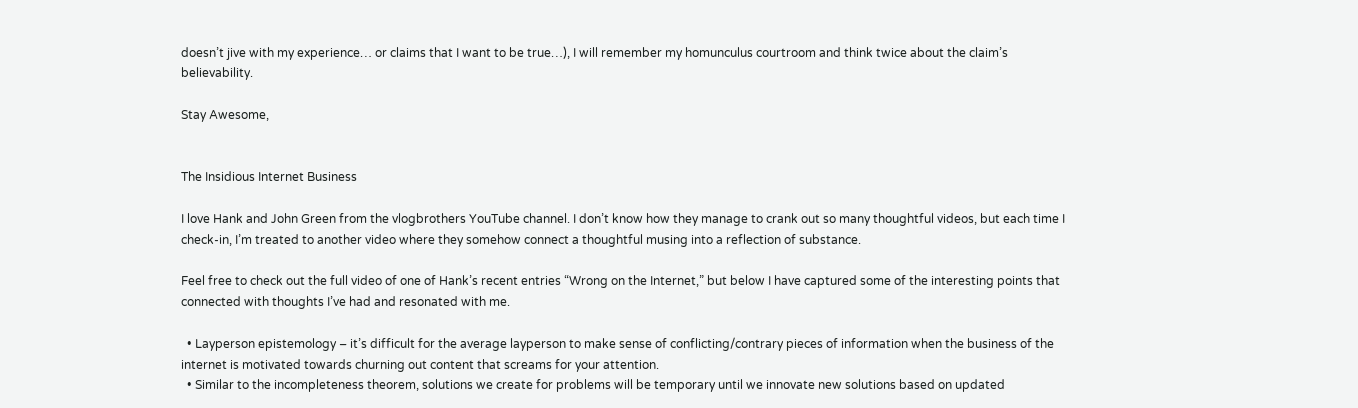doesn’t jive with my experience… or claims that I want to be true…), I will remember my homunculus courtroom and think twice about the claim’s believability.

Stay Awesome,


The Insidious Internet Business

I love Hank and John Green from the vlogbrothers YouTube channel. I don’t know how they manage to crank out so many thoughtful videos, but each time I check-in, I’m treated to another video where they somehow connect a thoughtful musing into a reflection of substance.

Feel free to check out the full video of one of Hank’s recent entries “Wrong on the Internet,” but below I have captured some of the interesting points that connected with thoughts I’ve had and resonated with me.

  • Layperson epistemology – it’s difficult for the average layperson to make sense of conflicting/contrary pieces of information when the business of the internet is motivated towards churning out content that screams for your attention.
  • Similar to the incompleteness theorem, solutions we create for problems will be temporary until we innovate new solutions based on updated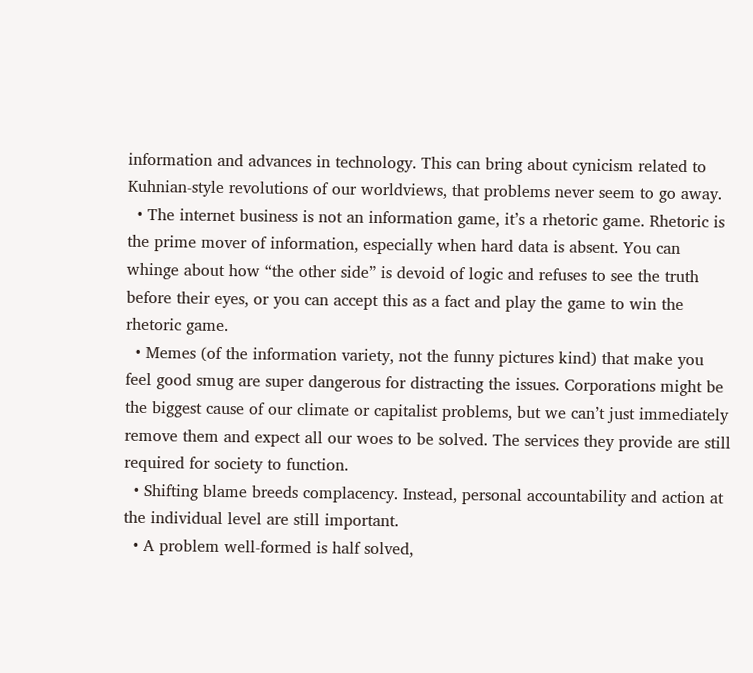information and advances in technology. This can bring about cynicism related to Kuhnian-style revolutions of our worldviews, that problems never seem to go away.
  • The internet business is not an information game, it’s a rhetoric game. Rhetoric is the prime mover of information, especially when hard data is absent. You can whinge about how “the other side” is devoid of logic and refuses to see the truth before their eyes, or you can accept this as a fact and play the game to win the rhetoric game.
  • Memes (of the information variety, not the funny pictures kind) that make you feel good smug are super dangerous for distracting the issues. Corporations might be the biggest cause of our climate or capitalist problems, but we can’t just immediately remove them and expect all our woes to be solved. The services they provide are still required for society to function.
  • Shifting blame breeds complacency. Instead, personal accountability and action at the individual level are still important.
  • A problem well-formed is half solved,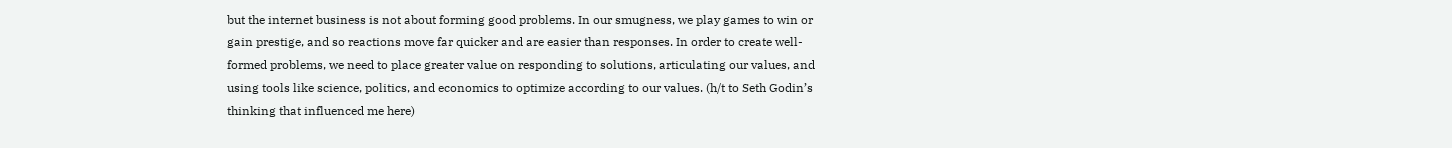but the internet business is not about forming good problems. In our smugness, we play games to win or gain prestige, and so reactions move far quicker and are easier than responses. In order to create well-formed problems, we need to place greater value on responding to solutions, articulating our values, and using tools like science, politics, and economics to optimize according to our values. (h/t to Seth Godin’s thinking that influenced me here)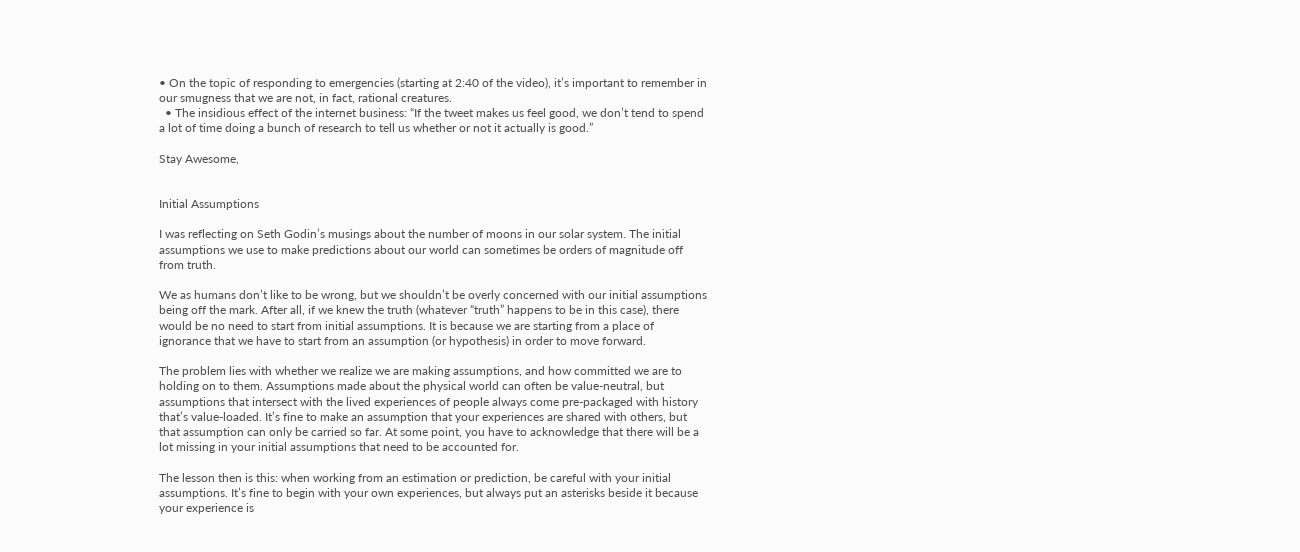• On the topic of responding to emergencies (starting at 2:40 of the video), it’s important to remember in our smugness that we are not, in fact, rational creatures.
  • The insidious effect of the internet business: “If the tweet makes us feel good, we don’t tend to spend a lot of time doing a bunch of research to tell us whether or not it actually is good.”

Stay Awesome,


Initial Assumptions

I was reflecting on Seth Godin’s musings about the number of moons in our solar system. The initial assumptions we use to make predictions about our world can sometimes be orders of magnitude off from truth.

We as humans don’t like to be wrong, but we shouldn’t be overly concerned with our initial assumptions being off the mark. After all, if we knew the truth (whatever “truth” happens to be in this case), there would be no need to start from initial assumptions. It is because we are starting from a place of ignorance that we have to start from an assumption (or hypothesis) in order to move forward.

The problem lies with whether we realize we are making assumptions, and how committed we are to holding on to them. Assumptions made about the physical world can often be value-neutral, but assumptions that intersect with the lived experiences of people always come pre-packaged with history that’s value-loaded. It’s fine to make an assumption that your experiences are shared with others, but that assumption can only be carried so far. At some point, you have to acknowledge that there will be a lot missing in your initial assumptions that need to be accounted for.

The lesson then is this: when working from an estimation or prediction, be careful with your initial assumptions. It’s fine to begin with your own experiences, but always put an asterisks beside it because your experience is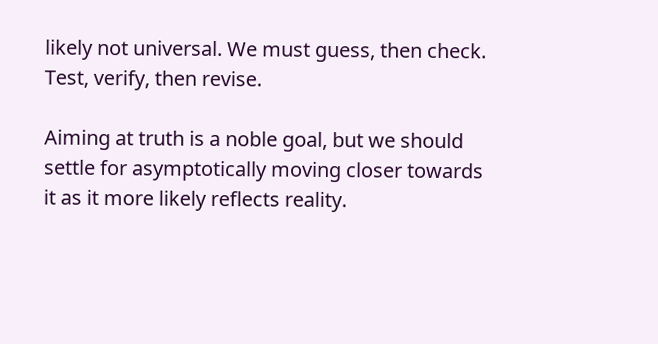likely not universal. We must guess, then check. Test, verify, then revise.

Aiming at truth is a noble goal, but we should settle for asymptotically moving closer towards it as it more likely reflects reality.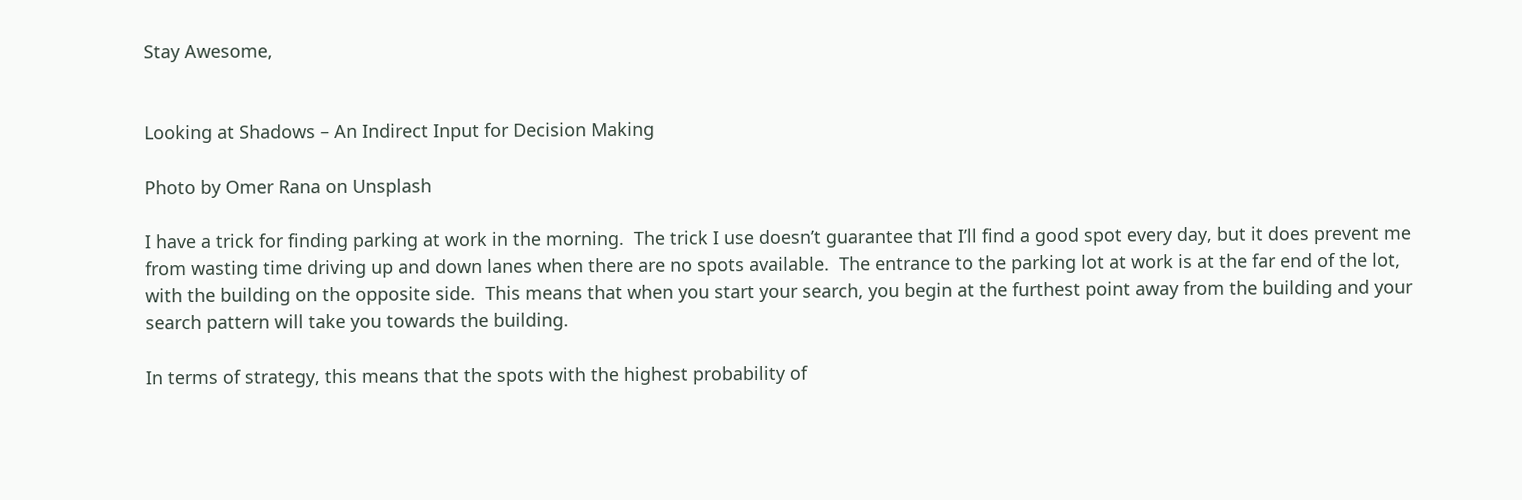Stay Awesome,


Looking at Shadows – An Indirect Input for Decision Making

Photo by Omer Rana on Unsplash

I have a trick for finding parking at work in the morning.  The trick I use doesn’t guarantee that I’ll find a good spot every day, but it does prevent me from wasting time driving up and down lanes when there are no spots available.  The entrance to the parking lot at work is at the far end of the lot, with the building on the opposite side.  This means that when you start your search, you begin at the furthest point away from the building and your search pattern will take you towards the building.

In terms of strategy, this means that the spots with the highest probability of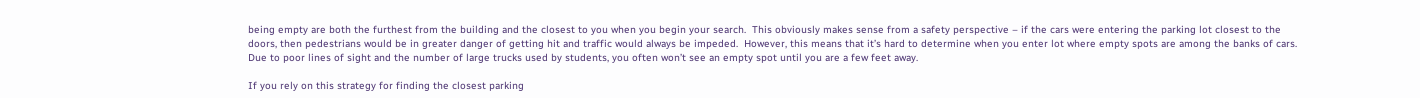being empty are both the furthest from the building and the closest to you when you begin your search.  This obviously makes sense from a safety perspective – if the cars were entering the parking lot closest to the doors, then pedestrians would be in greater danger of getting hit and traffic would always be impeded.  However, this means that it’s hard to determine when you enter lot where empty spots are among the banks of cars.  Due to poor lines of sight and the number of large trucks used by students, you often won’t see an empty spot until you are a few feet away.

If you rely on this strategy for finding the closest parking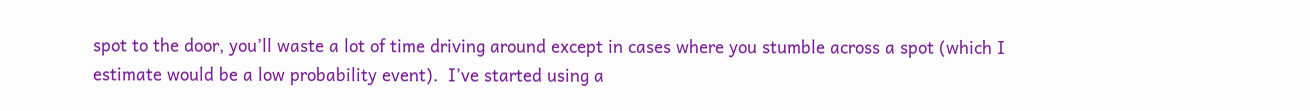spot to the door, you’ll waste a lot of time driving around except in cases where you stumble across a spot (which I estimate would be a low probability event).  I’ve started using a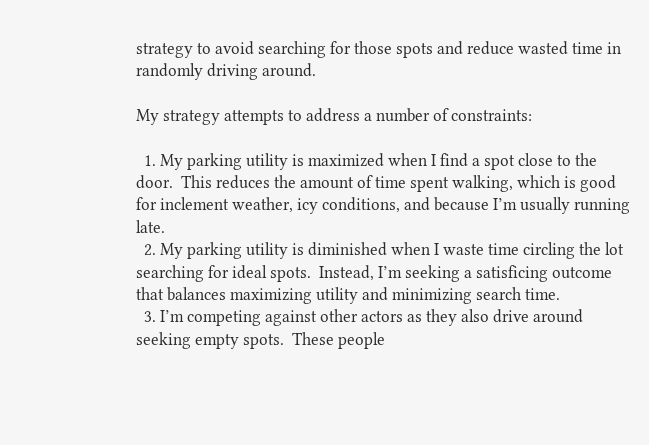strategy to avoid searching for those spots and reduce wasted time in randomly driving around.

My strategy attempts to address a number of constraints:

  1. My parking utility is maximized when I find a spot close to the door.  This reduces the amount of time spent walking, which is good for inclement weather, icy conditions, and because I’m usually running late.
  2. My parking utility is diminished when I waste time circling the lot searching for ideal spots.  Instead, I’m seeking a satisficing outcome that balances maximizing utility and minimizing search time.
  3. I’m competing against other actors as they also drive around seeking empty spots.  These people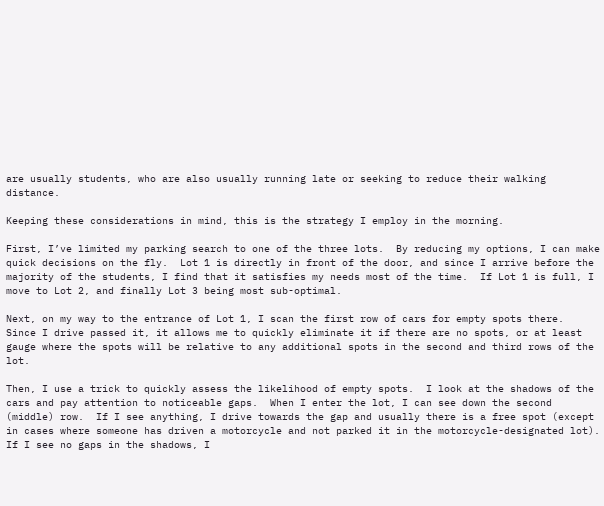are usually students, who are also usually running late or seeking to reduce their walking distance.

Keeping these considerations in mind, this is the strategy I employ in the morning.

First, I’ve limited my parking search to one of the three lots.  By reducing my options, I can make quick decisions on the fly.  Lot 1 is directly in front of the door, and since I arrive before the majority of the students, I find that it satisfies my needs most of the time.  If Lot 1 is full, I move to Lot 2, and finally Lot 3 being most sub-optimal.

Next, on my way to the entrance of Lot 1, I scan the first row of cars for empty spots there.  Since I drive passed it, it allows me to quickly eliminate it if there are no spots, or at least gauge where the spots will be relative to any additional spots in the second and third rows of the lot.

Then, I use a trick to quickly assess the likelihood of empty spots.  I look at the shadows of the cars and pay attention to noticeable gaps.  When I enter the lot, I can see down the second (middle) row.  If I see anything, I drive towards the gap and usually there is a free spot (except in cases where someone has driven a motorcycle and not parked it in the motorcycle-designated lot).  If I see no gaps in the shadows, I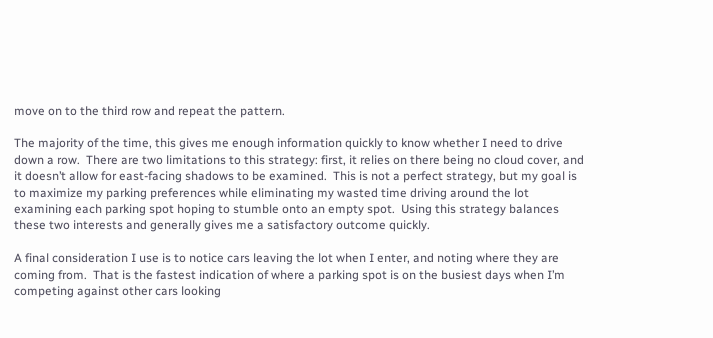move on to the third row and repeat the pattern.

The majority of the time, this gives me enough information quickly to know whether I need to drive down a row.  There are two limitations to this strategy: first, it relies on there being no cloud cover, and it doesn’t allow for east-facing shadows to be examined.  This is not a perfect strategy, but my goal is to maximize my parking preferences while eliminating my wasted time driving around the lot examining each parking spot hoping to stumble onto an empty spot.  Using this strategy balances these two interests and generally gives me a satisfactory outcome quickly.

A final consideration I use is to notice cars leaving the lot when I enter, and noting where they are coming from.  That is the fastest indication of where a parking spot is on the busiest days when I’m competing against other cars looking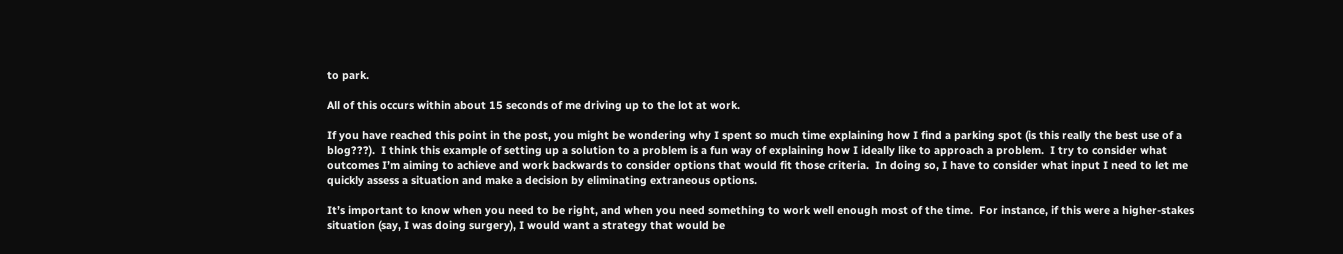to park.

All of this occurs within about 15 seconds of me driving up to the lot at work.

If you have reached this point in the post, you might be wondering why I spent so much time explaining how I find a parking spot (is this really the best use of a blog???).  I think this example of setting up a solution to a problem is a fun way of explaining how I ideally like to approach a problem.  I try to consider what outcomes I’m aiming to achieve and work backwards to consider options that would fit those criteria.  In doing so, I have to consider what input I need to let me quickly assess a situation and make a decision by eliminating extraneous options.

It’s important to know when you need to be right, and when you need something to work well enough most of the time.  For instance, if this were a higher-stakes situation (say, I was doing surgery), I would want a strategy that would be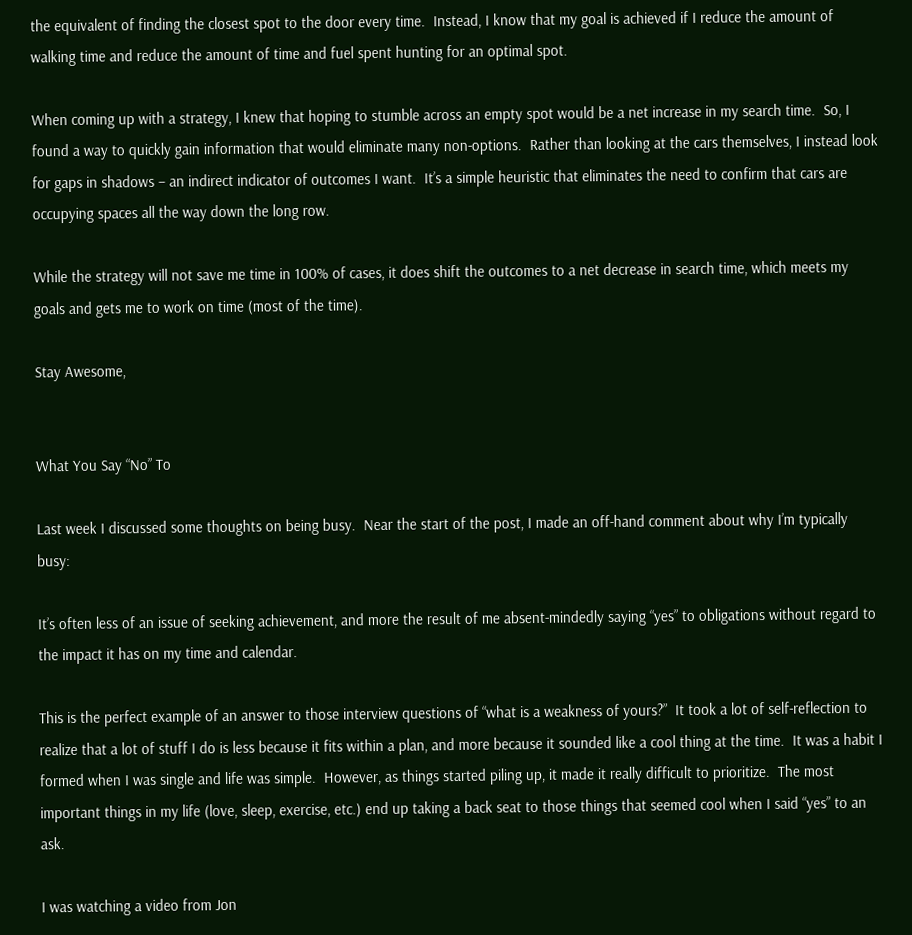the equivalent of finding the closest spot to the door every time.  Instead, I know that my goal is achieved if I reduce the amount of walking time and reduce the amount of time and fuel spent hunting for an optimal spot.

When coming up with a strategy, I knew that hoping to stumble across an empty spot would be a net increase in my search time.  So, I found a way to quickly gain information that would eliminate many non-options.  Rather than looking at the cars themselves, I instead look for gaps in shadows – an indirect indicator of outcomes I want.  It’s a simple heuristic that eliminates the need to confirm that cars are occupying spaces all the way down the long row.

While the strategy will not save me time in 100% of cases, it does shift the outcomes to a net decrease in search time, which meets my goals and gets me to work on time (most of the time).

Stay Awesome,


What You Say “No” To

Last week I discussed some thoughts on being busy.  Near the start of the post, I made an off-hand comment about why I’m typically busy:

It’s often less of an issue of seeking achievement, and more the result of me absent-mindedly saying “yes” to obligations without regard to the impact it has on my time and calendar.

This is the perfect example of an answer to those interview questions of “what is a weakness of yours?”  It took a lot of self-reflection to realize that a lot of stuff I do is less because it fits within a plan, and more because it sounded like a cool thing at the time.  It was a habit I formed when I was single and life was simple.  However, as things started piling up, it made it really difficult to prioritize.  The most important things in my life (love, sleep, exercise, etc.) end up taking a back seat to those things that seemed cool when I said “yes” to an ask.

I was watching a video from Jon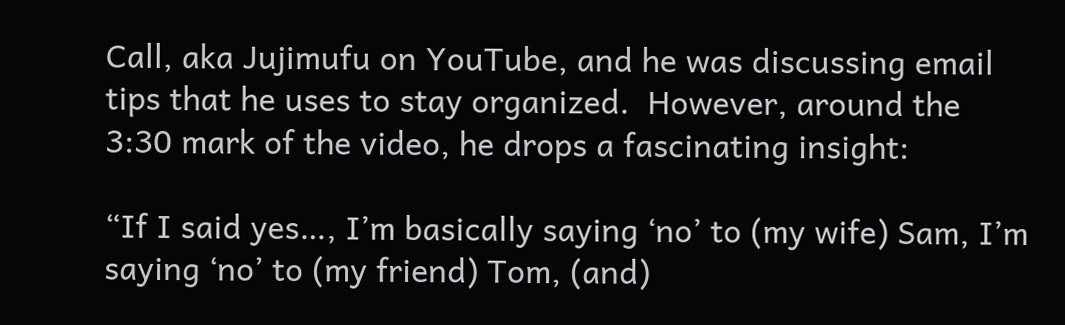Call, aka Jujimufu on YouTube, and he was discussing email tips that he uses to stay organized.  However, around the 3:30 mark of the video, he drops a fascinating insight:

“If I said yes…, I’m basically saying ‘no’ to (my wife) Sam, I’m saying ‘no’ to (my friend) Tom, (and)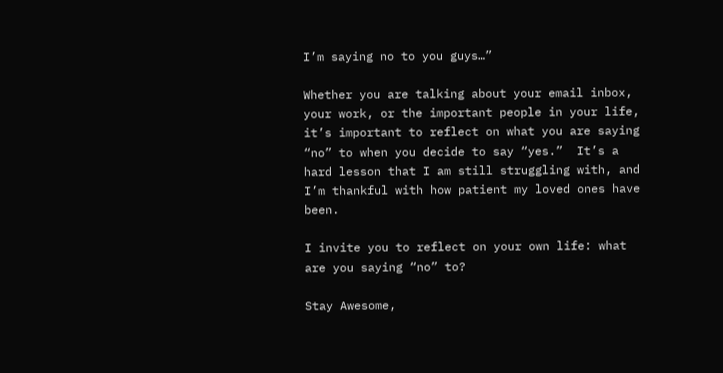I’m saying no to you guys…”

Whether you are talking about your email inbox, your work, or the important people in your life, it’s important to reflect on what you are saying “no” to when you decide to say “yes.”  It’s a hard lesson that I am still struggling with, and I’m thankful with how patient my loved ones have been.

I invite you to reflect on your own life: what are you saying “no” to?

Stay Awesome,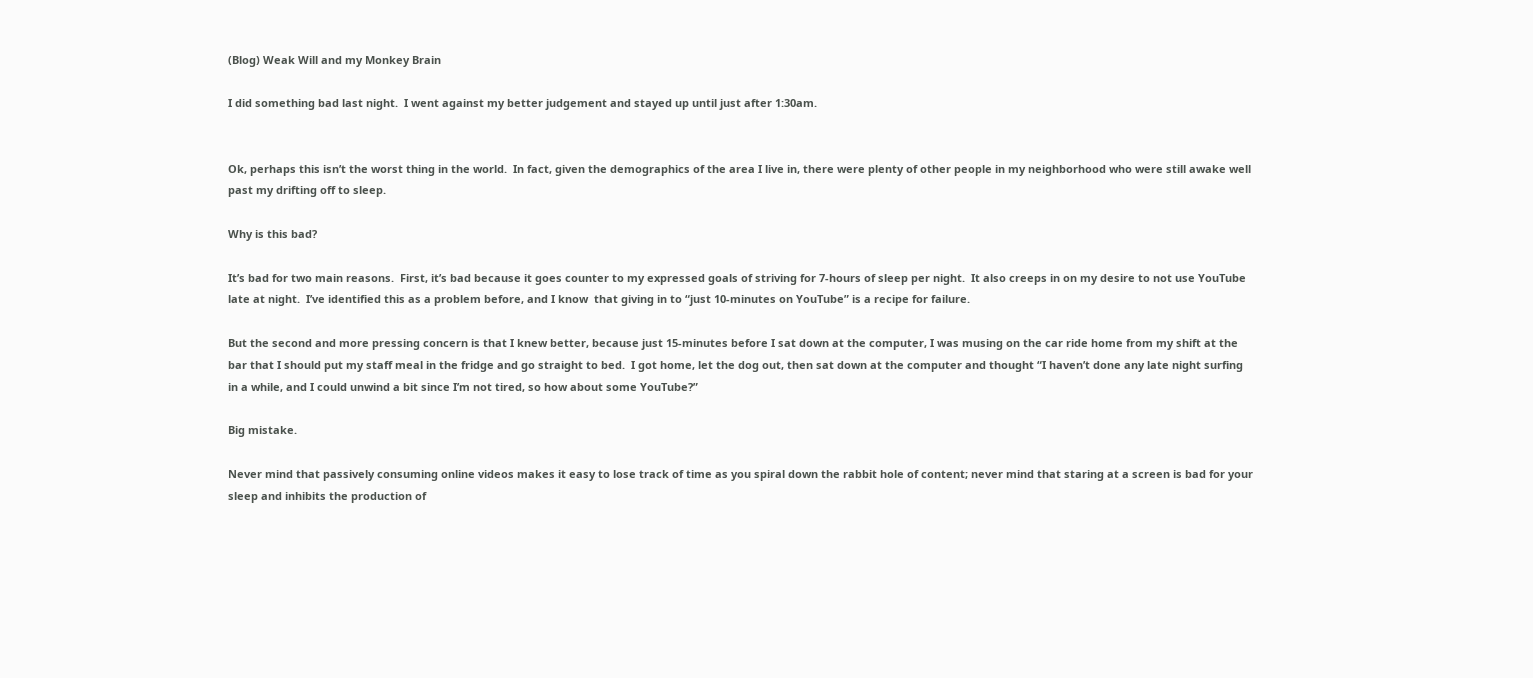(Blog) Weak Will and my Monkey Brain

I did something bad last night.  I went against my better judgement and stayed up until just after 1:30am.


Ok, perhaps this isn’t the worst thing in the world.  In fact, given the demographics of the area I live in, there were plenty of other people in my neighborhood who were still awake well past my drifting off to sleep.

Why is this bad?

It’s bad for two main reasons.  First, it’s bad because it goes counter to my expressed goals of striving for 7-hours of sleep per night.  It also creeps in on my desire to not use YouTube late at night.  I’ve identified this as a problem before, and I know  that giving in to “just 10-minutes on YouTube” is a recipe for failure.

But the second and more pressing concern is that I knew better, because just 15-minutes before I sat down at the computer, I was musing on the car ride home from my shift at the bar that I should put my staff meal in the fridge and go straight to bed.  I got home, let the dog out, then sat down at the computer and thought “I haven’t done any late night surfing in a while, and I could unwind a bit since I’m not tired, so how about some YouTube?”

Big mistake.

Never mind that passively consuming online videos makes it easy to lose track of time as you spiral down the rabbit hole of content; never mind that staring at a screen is bad for your sleep and inhibits the production of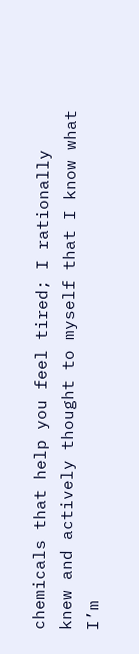chemicals that help you feel tired; I rationally knew and actively thought to myself that I know what I’m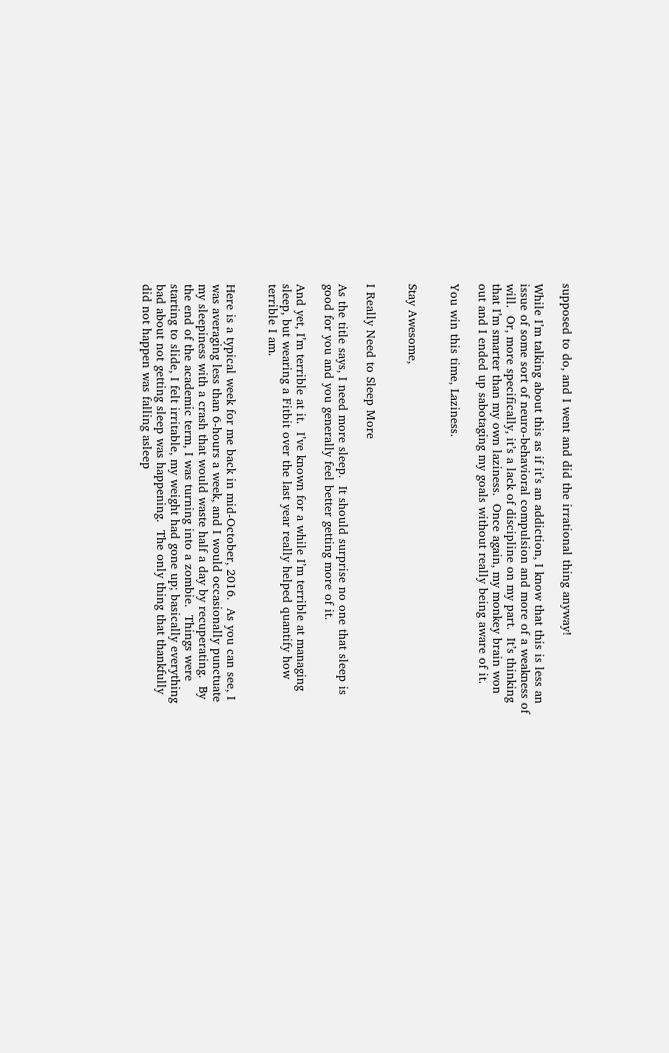supposed to do, and I went and did the irrational thing anyway!

While I’m talking about this as if it’s an addiction, I know that this is less an issue of some sort of neuro-behavioral compulsion and more of a weakness of will.  Or, more specifically, it’s a lack of discipline on my part.  It’s thinking that I’m smarter than my own laziness.  Once again, my monkey brain won out and I ended up sabotaging my goals without really being aware of it.

You win this time, Laziness.


Stay Awesome,


I Really Need to Sleep More

As the title says, I need more sleep.  It should surprise no one that sleep is good for you and you generally feel better getting more of it.

And yet, I’m terrible at it.  I’ve known for a while I’m terrible at managing sleep, but wearing a Fitbit over the last year really helped quantify how terrible I am.


Here is a typical week for me back in mid-October, 2016.  As you can see, I was averaging less than 6-hours a week, and I would occasionally punctuate my sleepiness with a crash that would waste half a day by recuperating.  By the end of the academic term, I was turning into a zombie.  Things were starting to slide, I felt irritable, my weight had gone up; basically everything bad about not getting sleep was happening.  The only thing that thankfully did not happen was falling asleep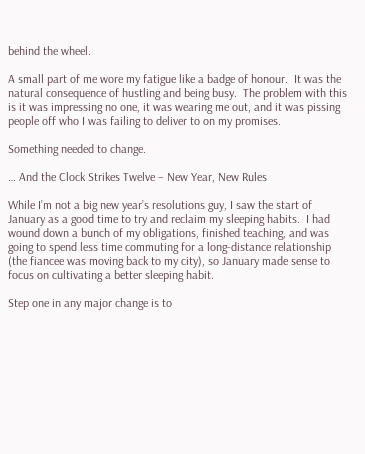behind the wheel.

A small part of me wore my fatigue like a badge of honour.  It was the natural consequence of hustling and being busy.  The problem with this is it was impressing no one, it was wearing me out, and it was pissing people off who I was failing to deliver to on my promises.

Something needed to change.

… And the Clock Strikes Twelve – New Year, New Rules

While I’m not a big new year’s resolutions guy, I saw the start of January as a good time to try and reclaim my sleeping habits.  I had wound down a bunch of my obligations, finished teaching, and was going to spend less time commuting for a long-distance relationship (the fiancee was moving back to my city), so January made sense to focus on cultivating a better sleeping habit.

Step one in any major change is to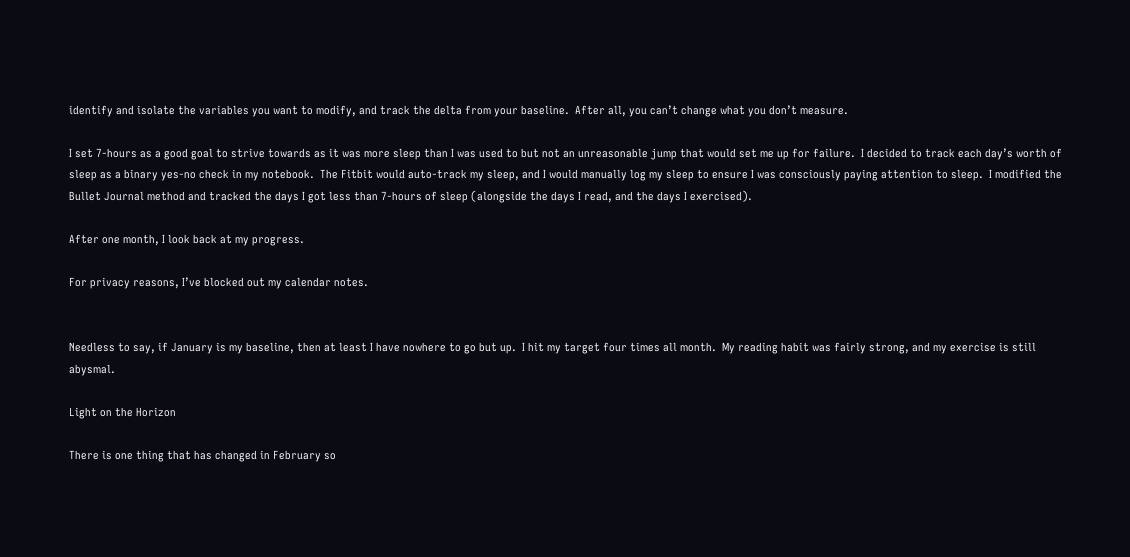identify and isolate the variables you want to modify, and track the delta from your baseline.  After all, you can’t change what you don’t measure.

I set 7-hours as a good goal to strive towards as it was more sleep than I was used to but not an unreasonable jump that would set me up for failure.  I decided to track each day’s worth of sleep as a binary yes-no check in my notebook.  The Fitbit would auto-track my sleep, and I would manually log my sleep to ensure I was consciously paying attention to sleep.  I modified the Bullet Journal method and tracked the days I got less than 7-hours of sleep (alongside the days I read, and the days I exercised).

After one month, I look back at my progress.

For privacy reasons, I’ve blocked out my calendar notes.


Needless to say, if January is my baseline, then at least I have nowhere to go but up.  I hit my target four times all month.  My reading habit was fairly strong, and my exercise is still abysmal.

Light on the Horizon

There is one thing that has changed in February so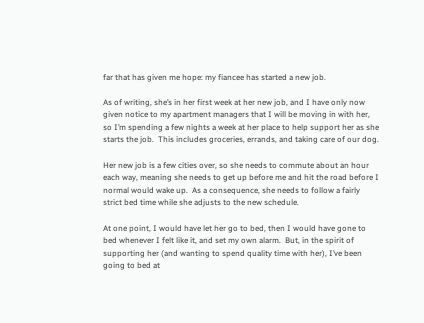far that has given me hope: my fiancee has started a new job.

As of writing, she’s in her first week at her new job, and I have only now given notice to my apartment managers that I will be moving in with her, so I’m spending a few nights a week at her place to help support her as she starts the job.  This includes groceries, errands, and taking care of our dog.

Her new job is a few cities over, so she needs to commute about an hour each way, meaning she needs to get up before me and hit the road before I normal would wake up.  As a consequence, she needs to follow a fairly strict bed time while she adjusts to the new schedule.

At one point, I would have let her go to bed, then I would have gone to bed whenever I felt like it, and set my own alarm.  But, in the spirit of supporting her (and wanting to spend quality time with her), I’ve been going to bed at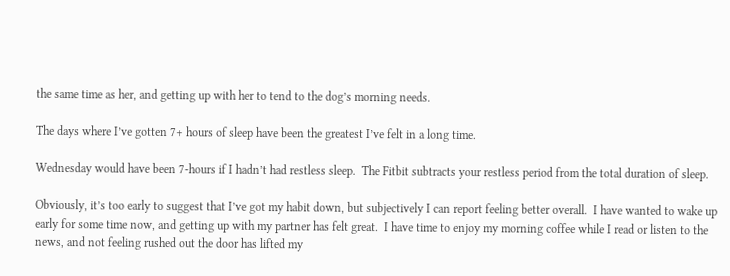the same time as her, and getting up with her to tend to the dog’s morning needs.

The days where I’ve gotten 7+ hours of sleep have been the greatest I’ve felt in a long time.

Wednesday would have been 7-hours if I hadn’t had restless sleep.  The Fitbit subtracts your restless period from the total duration of sleep.

Obviously, it’s too early to suggest that I’ve got my habit down, but subjectively I can report feeling better overall.  I have wanted to wake up early for some time now, and getting up with my partner has felt great.  I have time to enjoy my morning coffee while I read or listen to the news, and not feeling rushed out the door has lifted my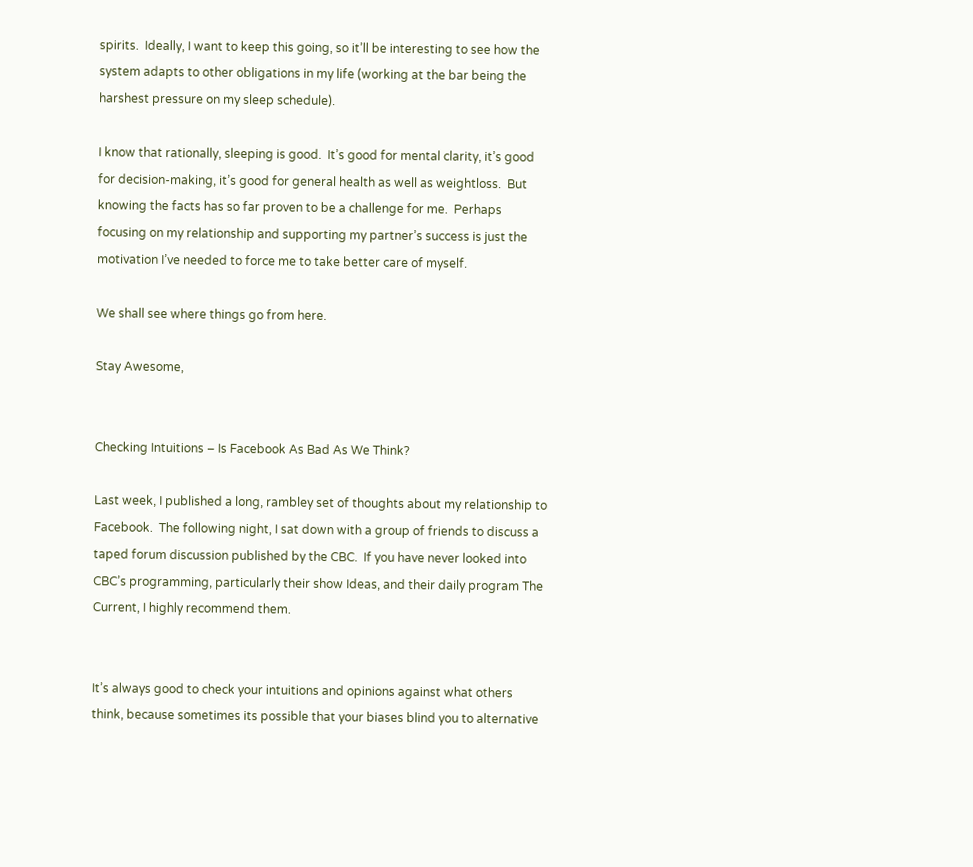spirits.  Ideally, I want to keep this going, so it’ll be interesting to see how the system adapts to other obligations in my life (working at the bar being the harshest pressure on my sleep schedule).

I know that rationally, sleeping is good.  It’s good for mental clarity, it’s good for decision-making, it’s good for general health as well as weightloss.  But knowing the facts has so far proven to be a challenge for me.  Perhaps focusing on my relationship and supporting my partner’s success is just the motivation I’ve needed to force me to take better care of myself.

We shall see where things go from here.

Stay Awesome,


Checking Intuitions – Is Facebook As Bad As We Think?

Last week, I published a long, rambley set of thoughts about my relationship to Facebook.  The following night, I sat down with a group of friends to discuss a taped forum discussion published by the CBC.  If you have never looked into CBC’s programming, particularly their show Ideas, and their daily program The Current, I highly recommend them.


It’s always good to check your intuitions and opinions against what others think, because sometimes its possible that your biases blind you to alternative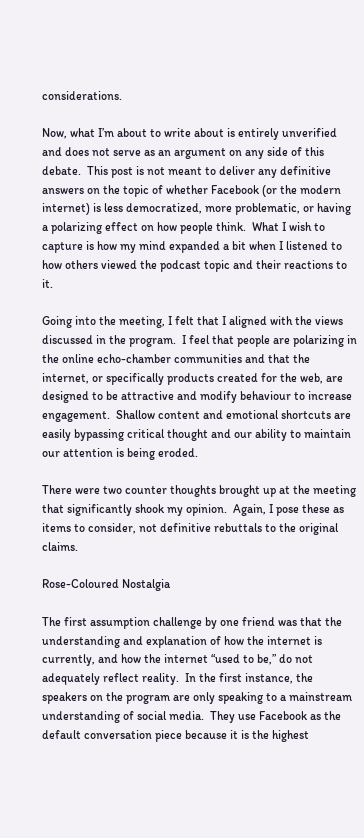considerations.

Now, what I’m about to write about is entirely unverified and does not serve as an argument on any side of this debate.  This post is not meant to deliver any definitive answers on the topic of whether Facebook (or the modern internet) is less democratized, more problematic, or having a polarizing effect on how people think.  What I wish to capture is how my mind expanded a bit when I listened to how others viewed the podcast topic and their reactions to it.

Going into the meeting, I felt that I aligned with the views discussed in the program.  I feel that people are polarizing in the online echo-chamber communities and that the internet, or specifically products created for the web, are designed to be attractive and modify behaviour to increase engagement.  Shallow content and emotional shortcuts are easily bypassing critical thought and our ability to maintain our attention is being eroded.

There were two counter thoughts brought up at the meeting that significantly shook my opinion.  Again, I pose these as items to consider, not definitive rebuttals to the original claims.

Rose-Coloured Nostalgia

The first assumption challenge by one friend was that the understanding and explanation of how the internet is currently, and how the internet “used to be,” do not adequately reflect reality.  In the first instance, the speakers on the program are only speaking to a mainstream understanding of social media.  They use Facebook as the default conversation piece because it is the highest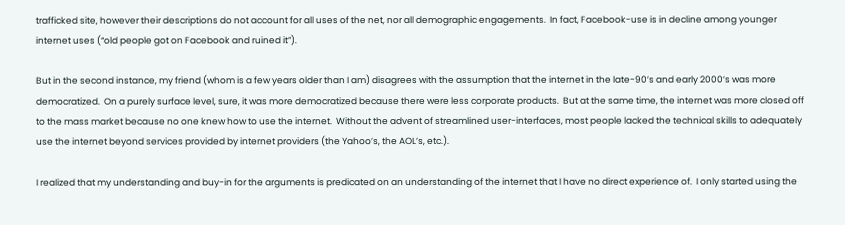trafficked site, however their descriptions do not account for all uses of the net, nor all demographic engagements.  In fact, Facebook-use is in decline among younger internet uses (“old people got on Facebook and ruined it”).

But in the second instance, my friend (whom is a few years older than I am) disagrees with the assumption that the internet in the late-90’s and early 2000’s was more democratized.  On a purely surface level, sure, it was more democratized because there were less corporate products.  But at the same time, the internet was more closed off to the mass market because no one knew how to use the internet.  Without the advent of streamlined user-interfaces, most people lacked the technical skills to adequately use the internet beyond services provided by internet providers (the Yahoo’s, the AOL’s, etc.).

I realized that my understanding and buy-in for the arguments is predicated on an understanding of the internet that I have no direct experience of.  I only started using the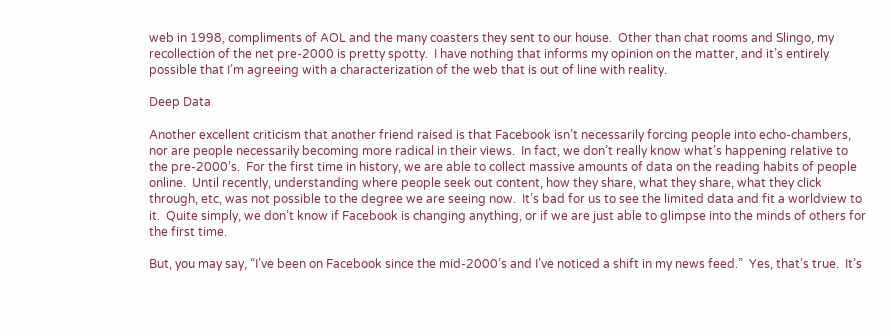web in 1998, compliments of AOL and the many coasters they sent to our house.  Other than chat rooms and Slingo, my recollection of the net pre-2000 is pretty spotty.  I have nothing that informs my opinion on the matter, and it’s entirely possible that I’m agreeing with a characterization of the web that is out of line with reality.

Deep Data

Another excellent criticism that another friend raised is that Facebook isn’t necessarily forcing people into echo-chambers, nor are people necessarily becoming more radical in their views.  In fact, we don’t really know what’s happening relative to the pre-2000’s.  For the first time in history, we are able to collect massive amounts of data on the reading habits of people online.  Until recently, understanding where people seek out content, how they share, what they share, what they click through, etc, was not possible to the degree we are seeing now.  It’s bad for us to see the limited data and fit a worldview to it.  Quite simply, we don’t know if Facebook is changing anything, or if we are just able to glimpse into the minds of others for the first time.

But, you may say, “I’ve been on Facebook since the mid-2000’s and I’ve noticed a shift in my news feed.”  Yes, that’s true.  It’s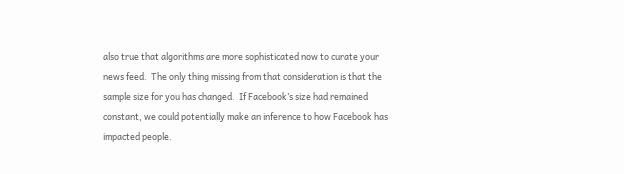also true that algorithms are more sophisticated now to curate your news feed.  The only thing missing from that consideration is that the sample size for you has changed.  If Facebook’s size had remained constant, we could potentially make an inference to how Facebook has impacted people.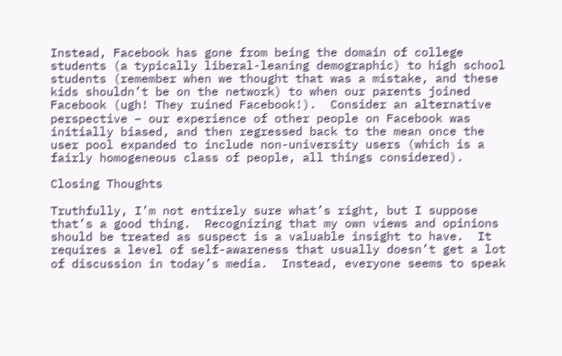Instead, Facebook has gone from being the domain of college students (a typically liberal-leaning demographic) to high school students (remember when we thought that was a mistake, and these kids shouldn’t be on the network) to when our parents joined Facebook (ugh! They ruined Facebook!).  Consider an alternative perspective – our experience of other people on Facebook was initially biased, and then regressed back to the mean once the user pool expanded to include non-university users (which is a fairly homogeneous class of people, all things considered).

Closing Thoughts

Truthfully, I’m not entirely sure what’s right, but I suppose that’s a good thing.  Recognizing that my own views and opinions should be treated as suspect is a valuable insight to have.  It requires a level of self-awareness that usually doesn’t get a lot of discussion in today’s media.  Instead, everyone seems to speak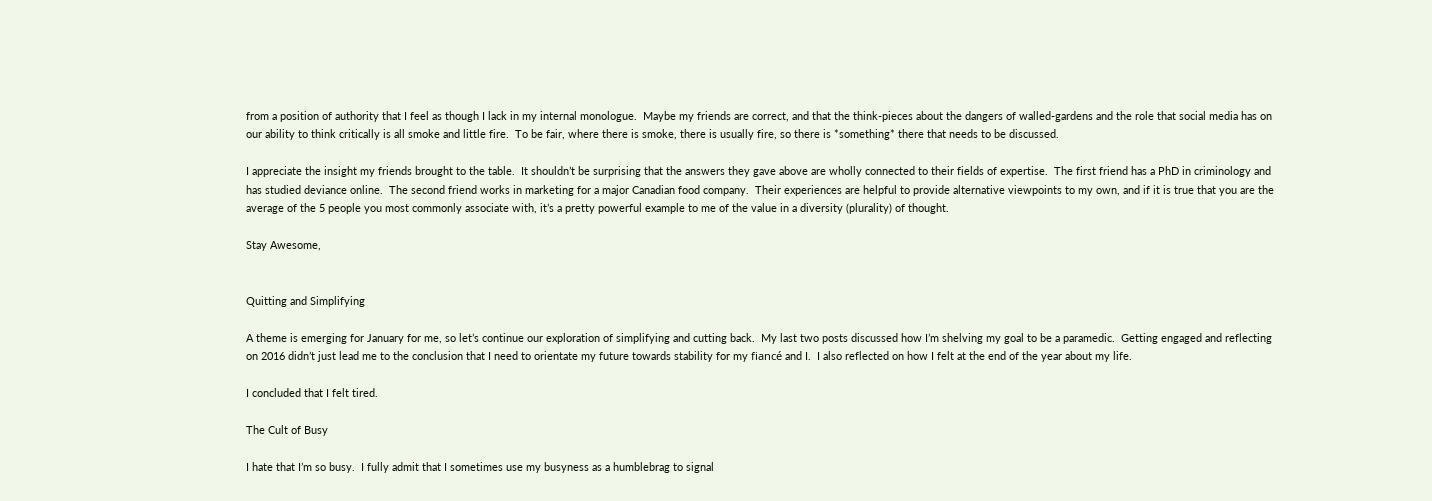from a position of authority that I feel as though I lack in my internal monologue.  Maybe my friends are correct, and that the think-pieces about the dangers of walled-gardens and the role that social media has on our ability to think critically is all smoke and little fire.  To be fair, where there is smoke, there is usually fire, so there is *something* there that needs to be discussed.

I appreciate the insight my friends brought to the table.  It shouldn’t be surprising that the answers they gave above are wholly connected to their fields of expertise.  The first friend has a PhD in criminology and has studied deviance online.  The second friend works in marketing for a major Canadian food company.  Their experiences are helpful to provide alternative viewpoints to my own, and if it is true that you are the average of the 5 people you most commonly associate with, it’s a pretty powerful example to me of the value in a diversity (plurality) of thought.

Stay Awesome,


Quitting and Simplifying

A theme is emerging for January for me, so let’s continue our exploration of simplifying and cutting back.  My last two posts discussed how I’m shelving my goal to be a paramedic.  Getting engaged and reflecting on 2016 didn’t just lead me to the conclusion that I need to orientate my future towards stability for my fiancé and I.  I also reflected on how I felt at the end of the year about my life.

I concluded that I felt tired.

The Cult of Busy

I hate that I’m so busy.  I fully admit that I sometimes use my busyness as a humblebrag to signal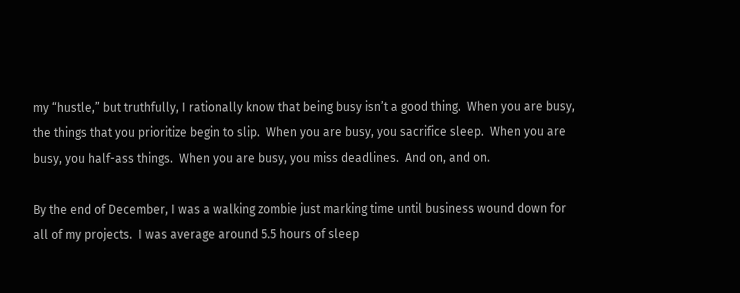my “hustle,” but truthfully, I rationally know that being busy isn’t a good thing.  When you are busy, the things that you prioritize begin to slip.  When you are busy, you sacrifice sleep.  When you are busy, you half-ass things.  When you are busy, you miss deadlines.  And on, and on.

By the end of December, I was a walking zombie just marking time until business wound down for all of my projects.  I was average around 5.5 hours of sleep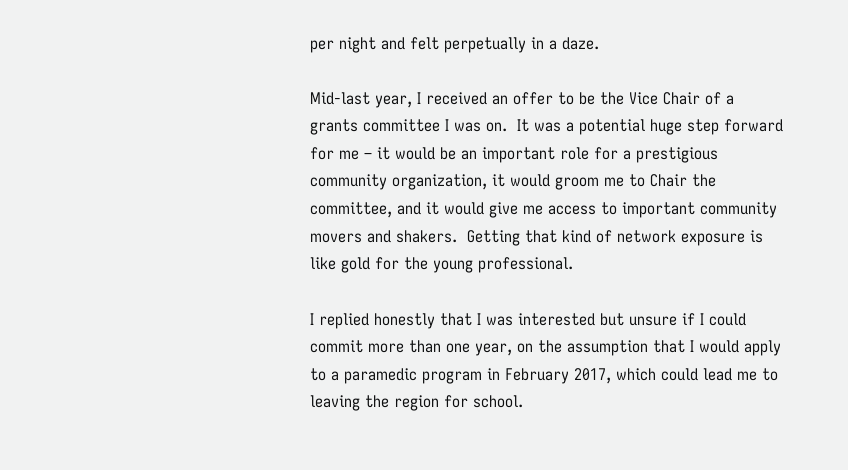per night and felt perpetually in a daze.

Mid-last year, I received an offer to be the Vice Chair of a grants committee I was on.  It was a potential huge step forward for me – it would be an important role for a prestigious community organization, it would groom me to Chair the committee, and it would give me access to important community movers and shakers.  Getting that kind of network exposure is like gold for the young professional.

I replied honestly that I was interested but unsure if I could commit more than one year, on the assumption that I would apply to a paramedic program in February 2017, which could lead me to leaving the region for school.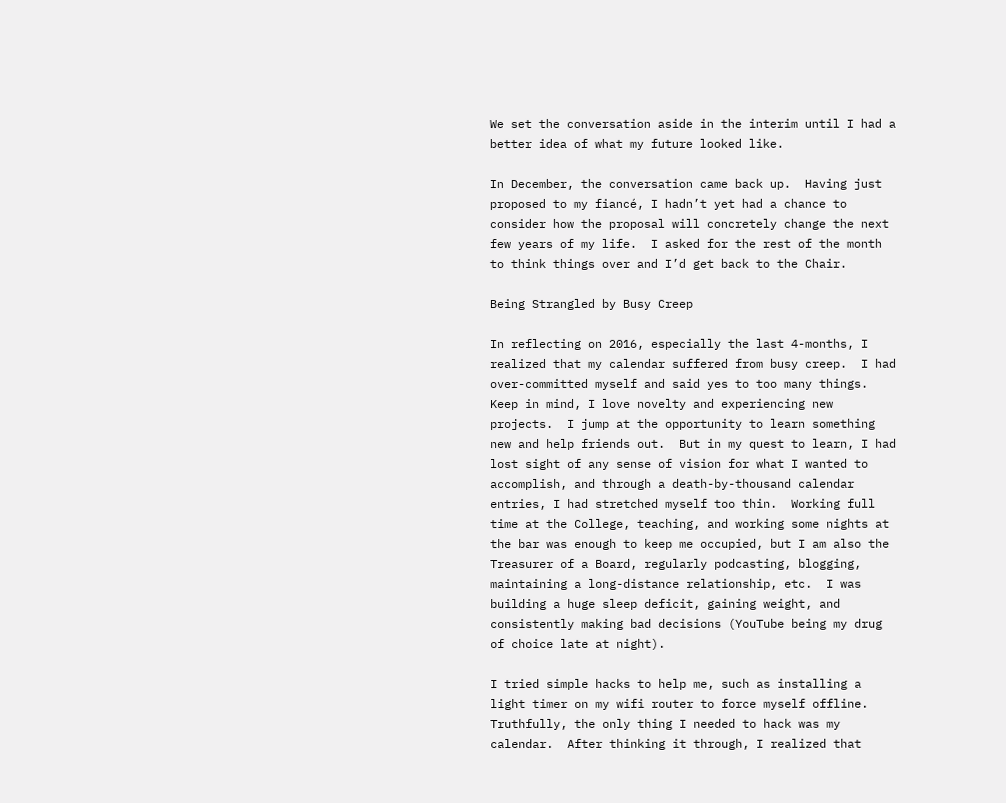We set the conversation aside in the interim until I had a better idea of what my future looked like.

In December, the conversation came back up.  Having just proposed to my fiancé, I hadn’t yet had a chance to consider how the proposal will concretely change the next few years of my life.  I asked for the rest of the month to think things over and I’d get back to the Chair.

Being Strangled by Busy Creep

In reflecting on 2016, especially the last 4-months, I realized that my calendar suffered from busy creep.  I had over-committed myself and said yes to too many things.  Keep in mind, I love novelty and experiencing new projects.  I jump at the opportunity to learn something new and help friends out.  But in my quest to learn, I had lost sight of any sense of vision for what I wanted to accomplish, and through a death-by-thousand calendar entries, I had stretched myself too thin.  Working full time at the College, teaching, and working some nights at the bar was enough to keep me occupied, but I am also the Treasurer of a Board, regularly podcasting, blogging, maintaining a long-distance relationship, etc.  I was building a huge sleep deficit, gaining weight, and consistently making bad decisions (YouTube being my drug of choice late at night).

I tried simple hacks to help me, such as installing a light timer on my wifi router to force myself offline.  Truthfully, the only thing I needed to hack was my calendar.  After thinking it through, I realized that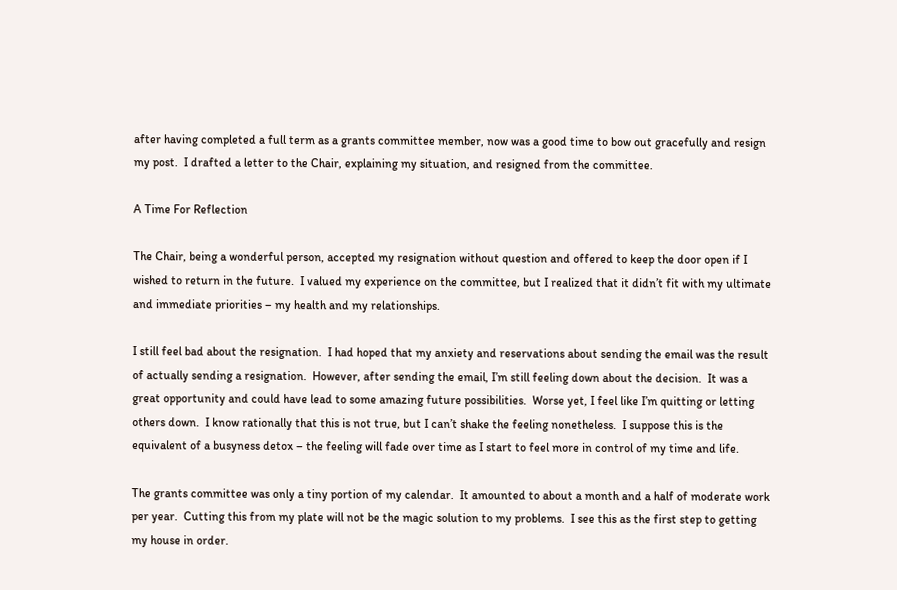after having completed a full term as a grants committee member, now was a good time to bow out gracefully and resign my post.  I drafted a letter to the Chair, explaining my situation, and resigned from the committee.

A Time For Reflection

The Chair, being a wonderful person, accepted my resignation without question and offered to keep the door open if I wished to return in the future.  I valued my experience on the committee, but I realized that it didn’t fit with my ultimate and immediate priorities – my health and my relationships.

I still feel bad about the resignation.  I had hoped that my anxiety and reservations about sending the email was the result of actually sending a resignation.  However, after sending the email, I’m still feeling down about the decision.  It was a great opportunity and could have lead to some amazing future possibilities.  Worse yet, I feel like I’m quitting or letting others down.  I know rationally that this is not true, but I can’t shake the feeling nonetheless.  I suppose this is the equivalent of a busyness detox – the feeling will fade over time as I start to feel more in control of my time and life.

The grants committee was only a tiny portion of my calendar.  It amounted to about a month and a half of moderate work per year.  Cutting this from my plate will not be the magic solution to my problems.  I see this as the first step to getting my house in order.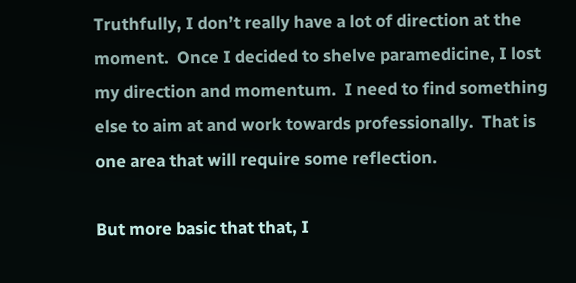Truthfully, I don’t really have a lot of direction at the moment.  Once I decided to shelve paramedicine, I lost my direction and momentum.  I need to find something else to aim at and work towards professionally.  That is one area that will require some reflection.

But more basic that that, I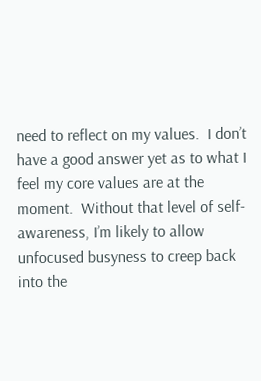need to reflect on my values.  I don’t have a good answer yet as to what I feel my core values are at the moment.  Without that level of self-awareness, I’m likely to allow unfocused busyness to creep back into the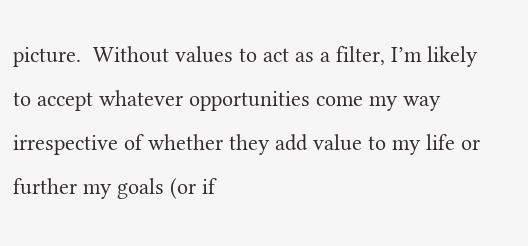picture.  Without values to act as a filter, I’m likely to accept whatever opportunities come my way irrespective of whether they add value to my life or further my goals (or if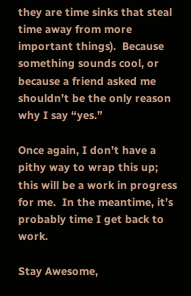they are time sinks that steal time away from more important things).  Because something sounds cool, or because a friend asked me shouldn’t be the only reason why I say “yes.”

Once again, I don’t have a pithy way to wrap this up; this will be a work in progress for me.  In the meantime, it’s probably time I get back to work.

Stay Awesome,